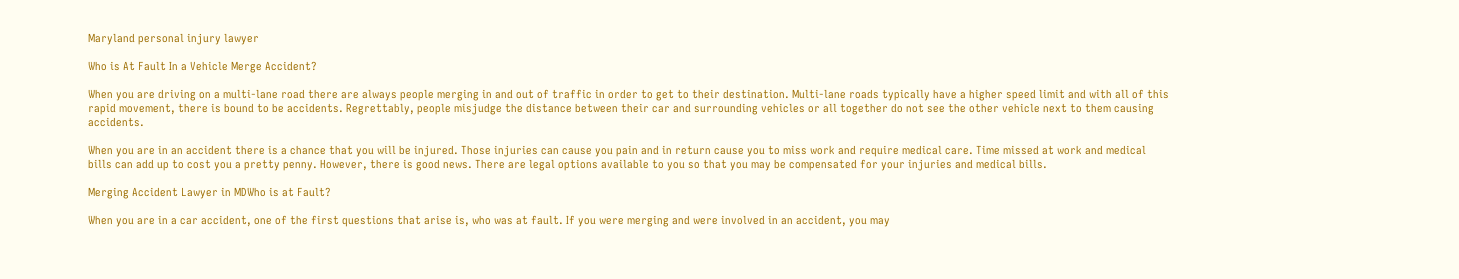Maryland personal injury lawyer

Who is At Fault In a Vehicle Merge Accident?

When you are driving on a multi-lane road there are always people merging in and out of traffic in order to get to their destination. Multi-lane roads typically have a higher speed limit and with all of this rapid movement, there is bound to be accidents. Regrettably, people misjudge the distance between their car and surrounding vehicles or all together do not see the other vehicle next to them causing accidents.

When you are in an accident there is a chance that you will be injured. Those injuries can cause you pain and in return cause you to miss work and require medical care. Time missed at work and medical bills can add up to cost you a pretty penny. However, there is good news. There are legal options available to you so that you may be compensated for your injuries and medical bills.

Merging Accident Lawyer in MDWho is at Fault?

When you are in a car accident, one of the first questions that arise is, who was at fault. If you were merging and were involved in an accident, you may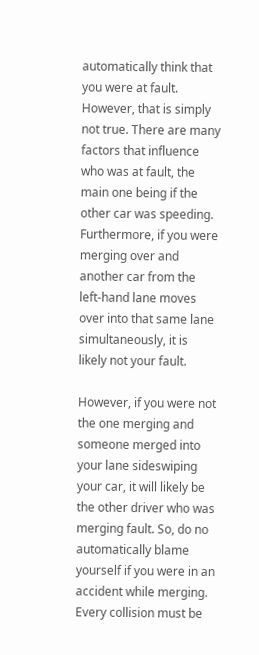automatically think that you were at fault. However, that is simply not true. There are many factors that influence who was at fault, the main one being if the other car was speeding. Furthermore, if you were merging over and another car from the left-hand lane moves over into that same lane simultaneously, it is likely not your fault.

However, if you were not the one merging and someone merged into your lane sideswiping your car, it will likely be the other driver who was merging fault. So, do no automatically blame yourself if you were in an accident while merging. Every collision must be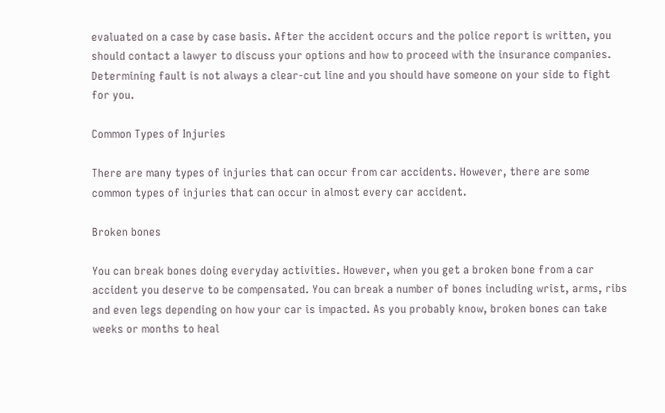evaluated on a case by case basis. After the accident occurs and the police report is written, you should contact a lawyer to discuss your options and how to proceed with the insurance companies. Determining fault is not always a clear-cut line and you should have someone on your side to fight for you.

Common Types of Injuries

There are many types of injuries that can occur from car accidents. However, there are some common types of injuries that can occur in almost every car accident.

Broken bones

You can break bones doing everyday activities. However, when you get a broken bone from a car accident you deserve to be compensated. You can break a number of bones including wrist, arms, ribs and even legs depending on how your car is impacted. As you probably know, broken bones can take weeks or months to heal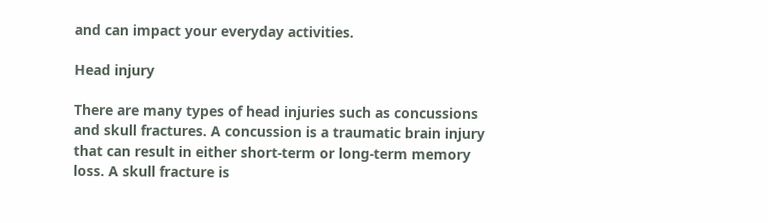and can impact your everyday activities.

Head injury

There are many types of head injuries such as concussions and skull fractures. A concussion is a traumatic brain injury that can result in either short-term or long-term memory loss. A skull fracture is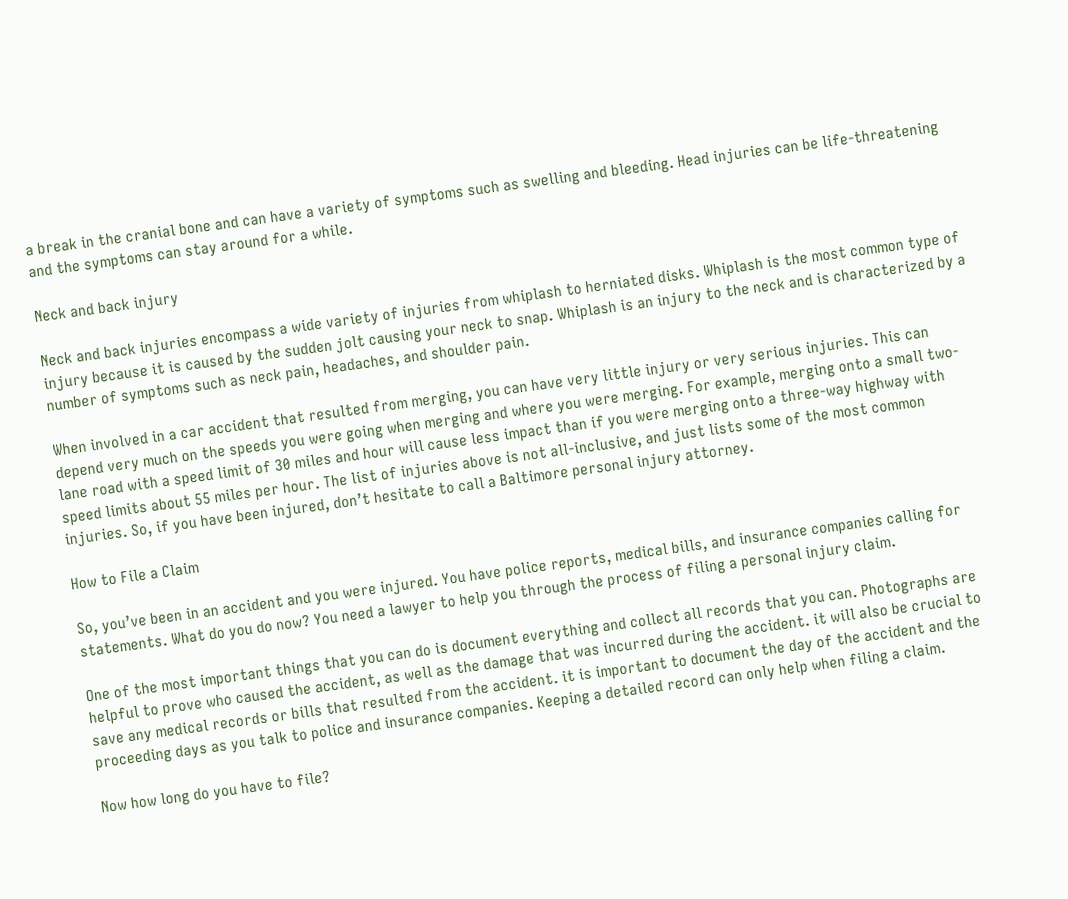a break in the cranial bone and can have a variety of symptoms such as swelling and bleeding. Head injuries can be life-threatening and the symptoms can stay around for a while.

Neck and back injury

Neck and back injuries encompass a wide variety of injuries from whiplash to herniated disks. Whiplash is the most common type of injury because it is caused by the sudden jolt causing your neck to snap. Whiplash is an injury to the neck and is characterized by a number of symptoms such as neck pain, headaches, and shoulder pain.

When involved in a car accident that resulted from merging, you can have very little injury or very serious injuries. This can depend very much on the speeds you were going when merging and where you were merging. For example, merging onto a small two-lane road with a speed limit of 30 miles and hour will cause less impact than if you were merging onto a three-way highway with speed limits about 55 miles per hour. The list of injuries above is not all-inclusive, and just lists some of the most common injuries. So, if you have been injured, don’t hesitate to call a Baltimore personal injury attorney.

How to File a Claim

So, you’ve been in an accident and you were injured. You have police reports, medical bills, and insurance companies calling for statements. What do you do now? You need a lawyer to help you through the process of filing a personal injury claim.

One of the most important things that you can do is document everything and collect all records that you can. Photographs are helpful to prove who caused the accident, as well as the damage that was incurred during the accident. it will also be crucial to save any medical records or bills that resulted from the accident. it is important to document the day of the accident and the proceeding days as you talk to police and insurance companies. Keeping a detailed record can only help when filing a claim.

Now how long do you have to file?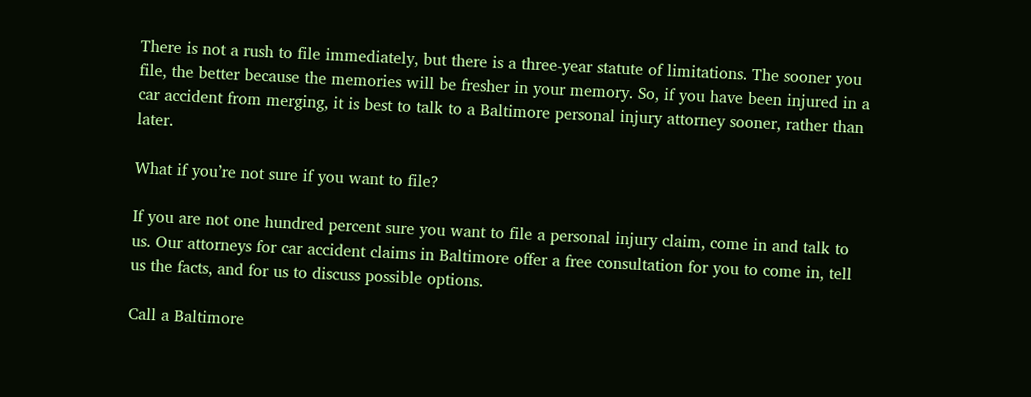There is not a rush to file immediately, but there is a three-year statute of limitations. The sooner you file, the better because the memories will be fresher in your memory. So, if you have been injured in a car accident from merging, it is best to talk to a Baltimore personal injury attorney sooner, rather than later.

What if you’re not sure if you want to file?

If you are not one hundred percent sure you want to file a personal injury claim, come in and talk to us. Our attorneys for car accident claims in Baltimore offer a free consultation for you to come in, tell us the facts, and for us to discuss possible options.

Call a Baltimore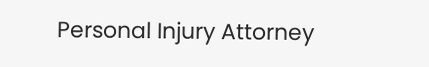Personal Injury Attorney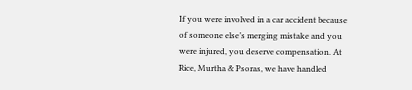If you were involved in a car accident because of someone else’s merging mistake and you were injured, you deserve compensation. At Rice, Murtha & Psoras, we have handled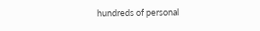hundreds of personal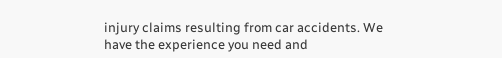injury claims resulting from car accidents. We have the experience you need and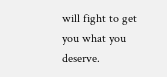will fight to get you what you deserve.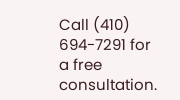Call (410) 694-7291 for a free consultation.